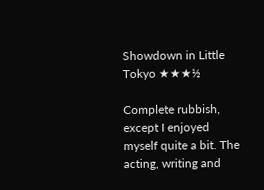Showdown in Little Tokyo ★★★½

Complete rubbish, except I enjoyed myself quite a bit. The acting, writing and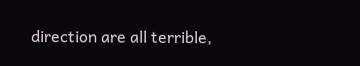direction are all terrible,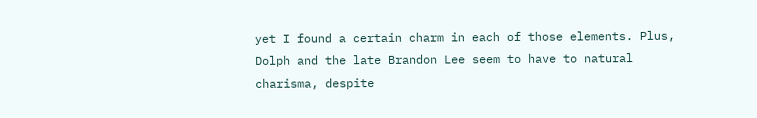yet I found a certain charm in each of those elements. Plus, Dolph and the late Brandon Lee seem to have to natural charisma, despite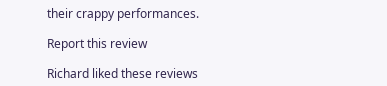their crappy performances.

Report this review

Richard liked these reviews